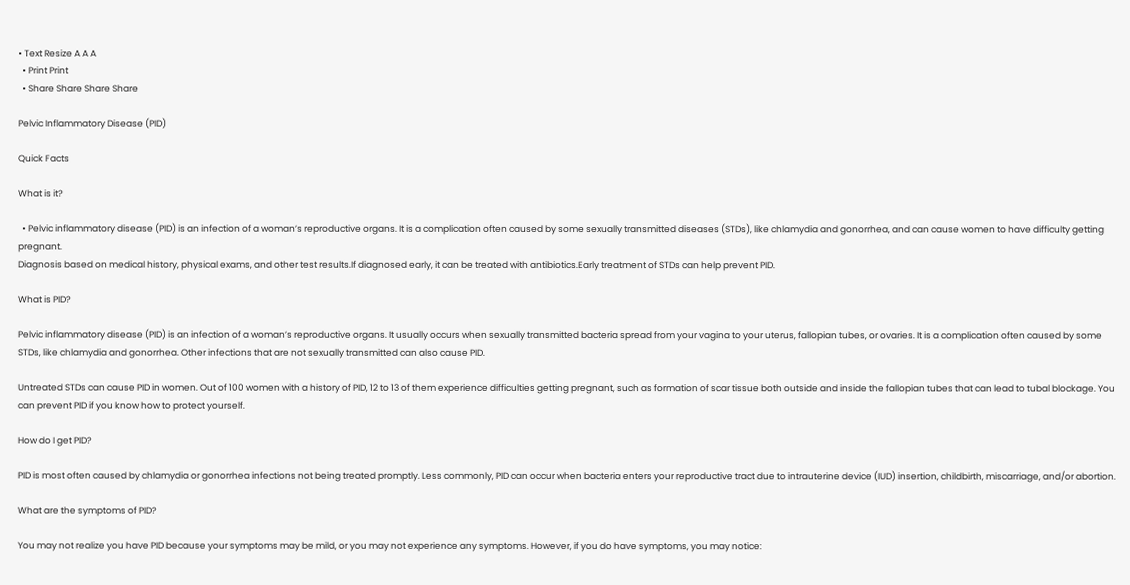• Text Resize A A A
  • Print Print
  • Share Share Share Share

Pelvic Inflammatory Disease (PID)

Quick Facts

What is it?

  • Pelvic inflammatory disease (PID) is an infection of a woman’s reproductive organs. It is a complication often caused by some sexually transmitted diseases (STDs), like chlamydia and gonorrhea, and can cause women to have difficulty getting pregnant.
Diagnosis based on medical history, physical exams, and other test results.If diagnosed early, it can be treated with antibiotics.Early treatment of STDs can help prevent PID.

What is PID?

Pelvic inflammatory disease (PID) is an infection of a woman’s reproductive organs. It usually occurs when sexually transmitted bacteria spread from your vagina to your uterus, fallopian tubes, or ovaries. It is a complication often caused by some STDs, like chlamydia and gonorrhea. Other infections that are not sexually transmitted can also cause PID.

Untreated STDs can cause PID in women. Out of 100 women with a history of PID, 12 to 13 of them experience difficulties getting pregnant, such as formation of scar tissue both outside and inside the fallopian tubes that can lead to tubal blockage. You can prevent PID if you know how to protect yourself.

How do I get PID?

PID is most often caused by chlamydia or gonorrhea infections not being treated promptly. Less commonly, PID can occur when bacteria enters your reproductive tract due to intrauterine device (IUD) insertion, childbirth, miscarriage, and/or abortion.

What are the symptoms of PID?

You may not realize you have PID because your symptoms may be mild, or you may not experience any symptoms. However, if you do have symptoms, you may notice: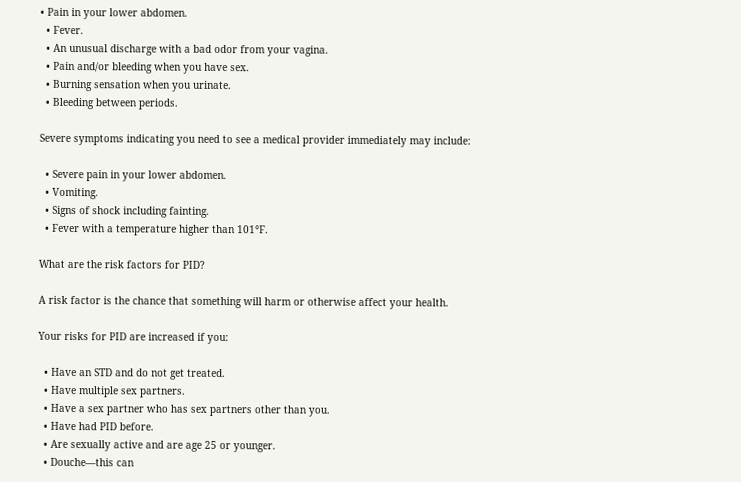• Pain in your lower abdomen.
  • Fever.
  • An unusual discharge with a bad odor from your vagina.
  • Pain and/or bleeding when you have sex.
  • Burning sensation when you urinate.
  • Bleeding between periods.

Severe symptoms indicating you need to see a medical provider immediately may include:

  • Severe pain in your lower abdomen.
  • Vomiting.
  • Signs of shock including fainting.
  • Fever with a temperature higher than 101°F.

What are the risk factors for PID?

A risk factor is the chance that something will harm or otherwise affect your health.

Your risks for PID are increased if you:

  • Have an STD and do not get treated.
  • Have multiple sex partners.
  • Have a sex partner who has sex partners other than you.
  • Have had PID before.
  • Are sexually active and are age 25 or younger.
  • Douche—this can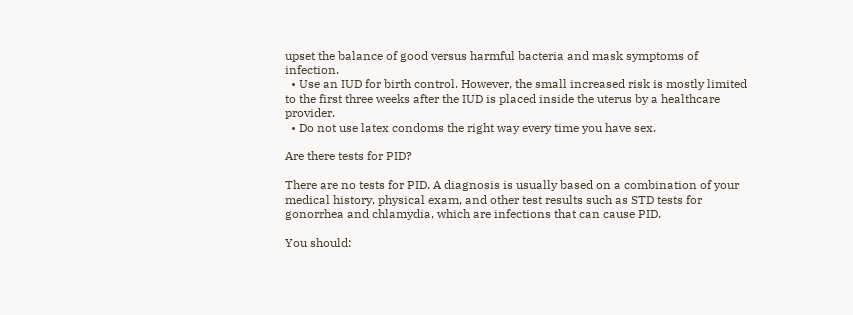upset the balance of good versus harmful bacteria and mask symptoms of infection.
  • Use an IUD for birth control. However, the small increased risk is mostly limited to the first three weeks after the IUD is placed inside the uterus by a healthcare provider.
  • Do not use latex condoms the right way every time you have sex.

Are there tests for PID?

There are no tests for PID. A diagnosis is usually based on a combination of your medical history, physical exam, and other test results such as STD tests for gonorrhea and chlamydia, which are infections that can cause PID.

You should: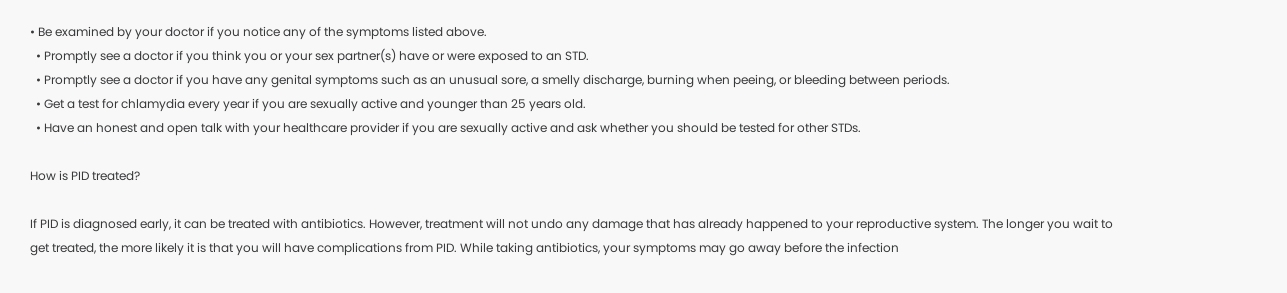• Be examined by your doctor if you notice any of the symptoms listed above.
  • Promptly see a doctor if you think you or your sex partner(s) have or were exposed to an STD.
  • Promptly see a doctor if you have any genital symptoms such as an unusual sore, a smelly discharge, burning when peeing, or bleeding between periods.
  • Get a test for chlamydia every year if you are sexually active and younger than 25 years old.
  • Have an honest and open talk with your healthcare provider if you are sexually active and ask whether you should be tested for other STDs.

How is PID treated?

If PID is diagnosed early, it can be treated with antibiotics. However, treatment will not undo any damage that has already happened to your reproductive system. The longer you wait to get treated, the more likely it is that you will have complications from PID. While taking antibiotics, your symptoms may go away before the infection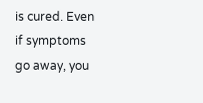is cured. Even if symptoms go away, you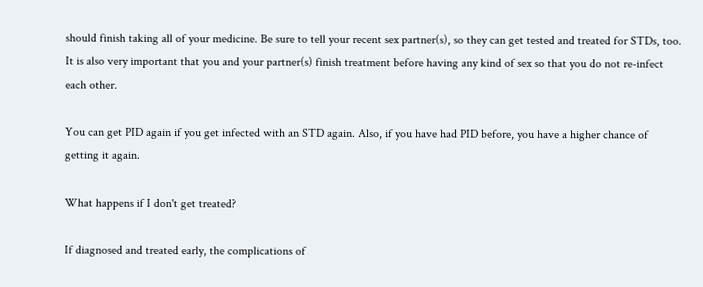should finish taking all of your medicine. Be sure to tell your recent sex partner(s), so they can get tested and treated for STDs, too. It is also very important that you and your partner(s) finish treatment before having any kind of sex so that you do not re-infect each other.

You can get PID again if you get infected with an STD again. Also, if you have had PID before, you have a higher chance of getting it again.

What happens if I don't get treated?

If diagnosed and treated early, the complications of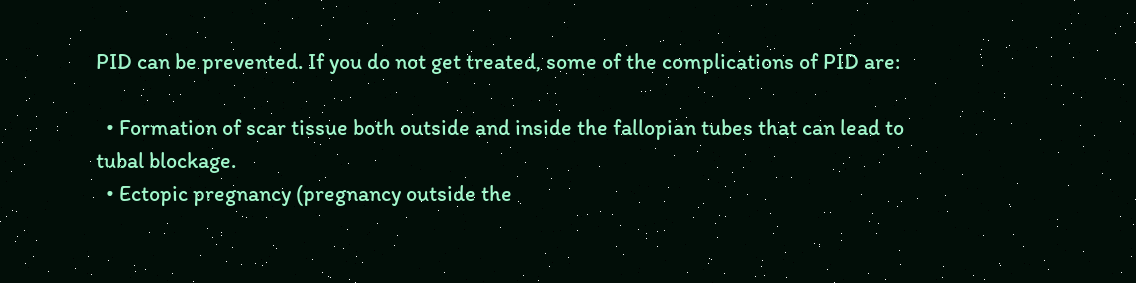PID can be prevented. If you do not get treated, some of the complications of PID are:

  • Formation of scar tissue both outside and inside the fallopian tubes that can lead to tubal blockage.
  • Ectopic pregnancy (pregnancy outside the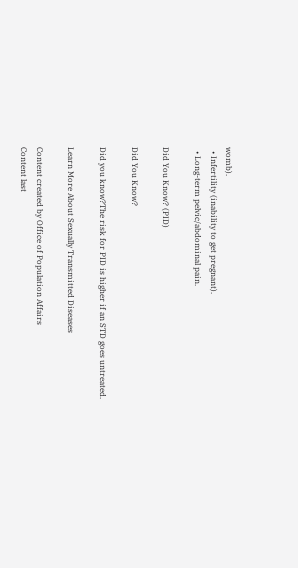womb).
  • Infertility (inability to get pregnant).
  • Long-term pelvic/abdominal pain.

Did You Know? (PID)

Did You Know?

Did you know?The risk for PID is higher if an STD goes untreated.

Learn More About Sexually Transmitted Diseases

Content created by Office of Population Affairs
Content last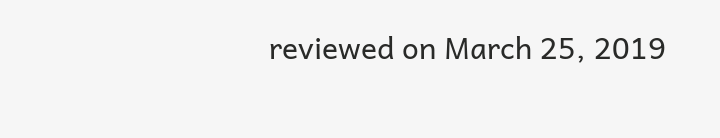reviewed on March 25, 2019